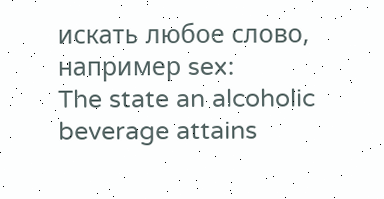искать любое слово, например sex:
The state an alcoholic beverage attains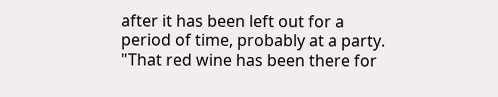after it has been left out for a period of time, probably at a party.
"That red wine has been there for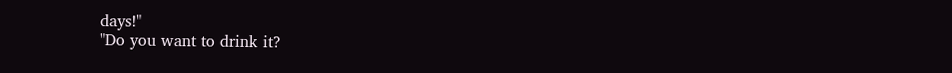days!"
"Do you want to drink it?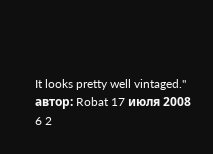It looks pretty well vintaged."
автор: Robat 17 июля 2008
6 2